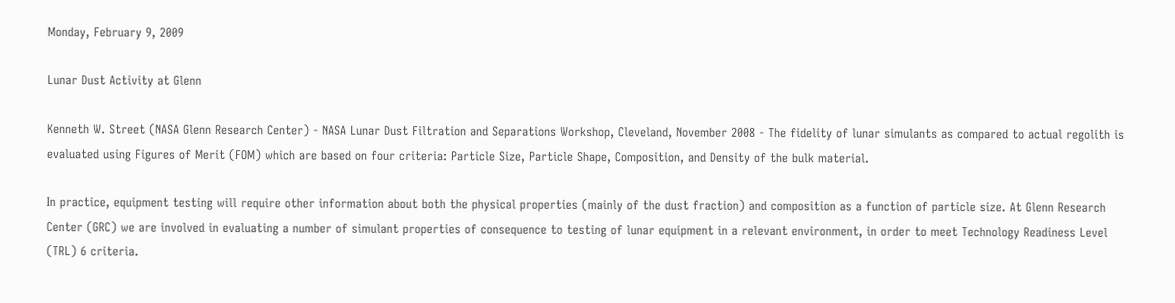Monday, February 9, 2009

Lunar Dust Activity at Glenn

Kenneth W. Street (NASA Glenn Research Center) - NASA Lunar Dust Filtration and Separations Workshop, Cleveland, November 2008 - The fidelity of lunar simulants as compared to actual regolith is evaluated using Figures of Merit (FOM) which are based on four criteria: Particle Size, Particle Shape, Composition, and Density of the bulk material.

In practice, equipment testing will require other information about both the physical properties (mainly of the dust fraction) and composition as a function of particle size. At Glenn Research Center (GRC) we are involved in evaluating a number of simulant properties of consequence to testing of lunar equipment in a relevant environment, in order to meet Technology Readiness Level (TRL) 6 criteria.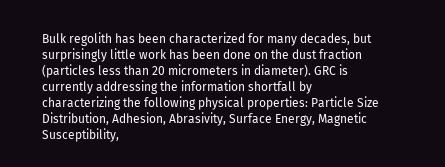Bulk regolith has been characterized for many decades, but surprisingly little work has been done on the dust fraction (particles less than 20 micrometers in diameter). GRC is currently addressing the information shortfall by characterizing the following physical properties: Particle Size Distribution, Adhesion, Abrasivity, Surface Energy, Magnetic Susceptibility,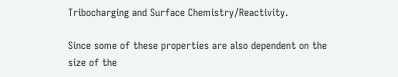Tribocharging and Surface Chemistry/Reactivity.

Since some of these properties are also dependent on the size of the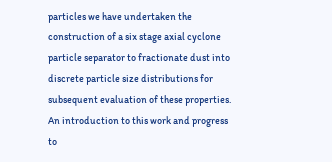particles we have undertaken the construction of a six stage axial cyclone particle separator to fractionate dust into discrete particle size distributions for subsequent evaluation of these properties. An introduction to this work and progress to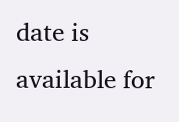date is available for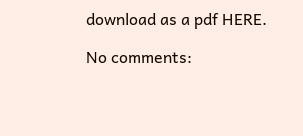download as a pdf HERE.

No comments: